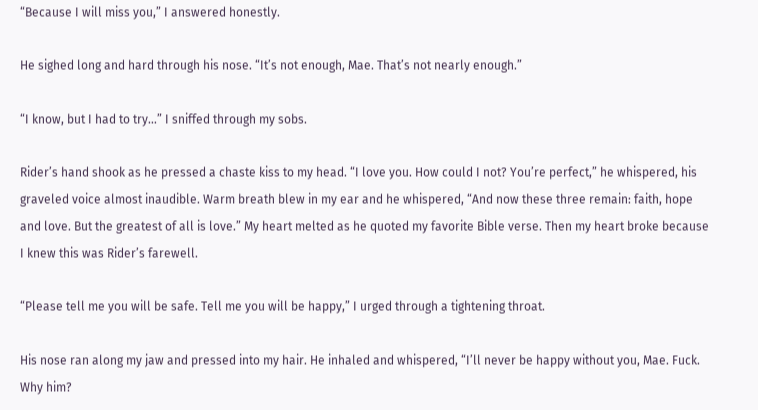“Because I will miss you,” I answered honestly.

He sighed long and hard through his nose. “It’s not enough, Mae. That’s not nearly enough.”

“I know, but I had to try…” I sniffed through my sobs.

Rider’s hand shook as he pressed a chaste kiss to my head. “I love you. How could I not? You’re perfect,” he whispered, his graveled voice almost inaudible. Warm breath blew in my ear and he whispered, “And now these three remain: faith, hope and love. But the greatest of all is love.” My heart melted as he quoted my favorite Bible verse. Then my heart broke because I knew this was Rider’s farewell.

“Please tell me you will be safe. Tell me you will be happy,” I urged through a tightening throat.

His nose ran along my jaw and pressed into my hair. He inhaled and whispered, “I’ll never be happy without you, Mae. Fuck. Why him?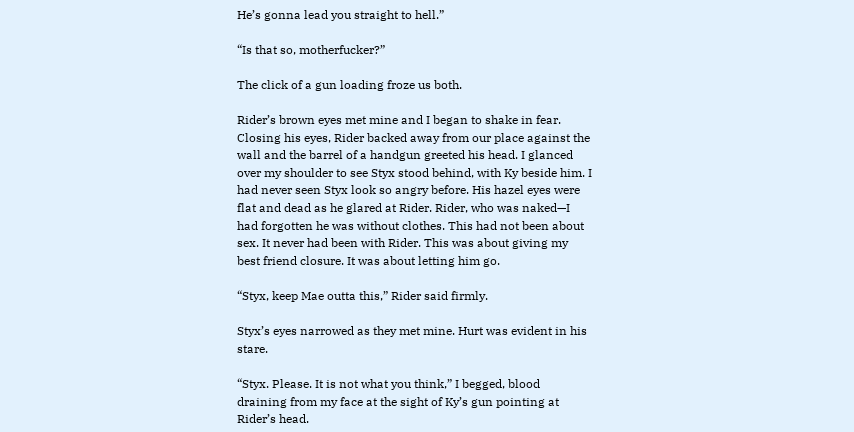He’s gonna lead you straight to hell.”

“Is that so, motherfucker?”

The click of a gun loading froze us both.

Rider’s brown eyes met mine and I began to shake in fear. Closing his eyes, Rider backed away from our place against the wall and the barrel of a handgun greeted his head. I glanced over my shoulder to see Styx stood behind, with Ky beside him. I had never seen Styx look so angry before. His hazel eyes were flat and dead as he glared at Rider. Rider, who was naked—I had forgotten he was without clothes. This had not been about sex. It never had been with Rider. This was about giving my best friend closure. It was about letting him go.

“Styx, keep Mae outta this,” Rider said firmly.

Styx’s eyes narrowed as they met mine. Hurt was evident in his stare.

“Styx. Please. It is not what you think,” I begged, blood draining from my face at the sight of Ky’s gun pointing at Rider’s head.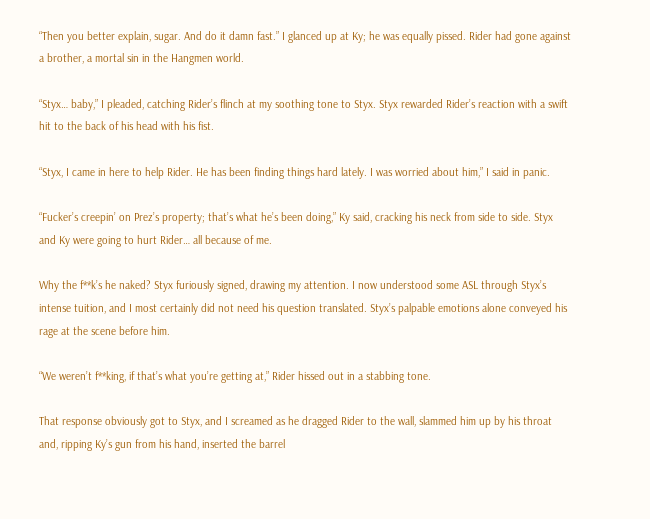“Then you better explain, sugar. And do it damn fast.” I glanced up at Ky; he was equally pissed. Rider had gone against a brother, a mortal sin in the Hangmen world.

“Styx… baby,” I pleaded, catching Rider’s flinch at my soothing tone to Styx. Styx rewarded Rider’s reaction with a swift hit to the back of his head with his fist.

“Styx, I came in here to help Rider. He has been finding things hard lately. I was worried about him,” I said in panic.

“Fucker’s creepin’ on Prez’s property; that’s what he’s been doing,” Ky said, cracking his neck from side to side. Styx and Ky were going to hurt Rider… all because of me.

Why the f**k’s he naked? Styx furiously signed, drawing my attention. I now understood some ASL through Styx’s intense tuition, and I most certainly did not need his question translated. Styx’s palpable emotions alone conveyed his rage at the scene before him.

“We weren’t f**king, if that’s what you’re getting at,” Rider hissed out in a stabbing tone.

That response obviously got to Styx, and I screamed as he dragged Rider to the wall, slammed him up by his throat and, ripping Ky’s gun from his hand, inserted the barrel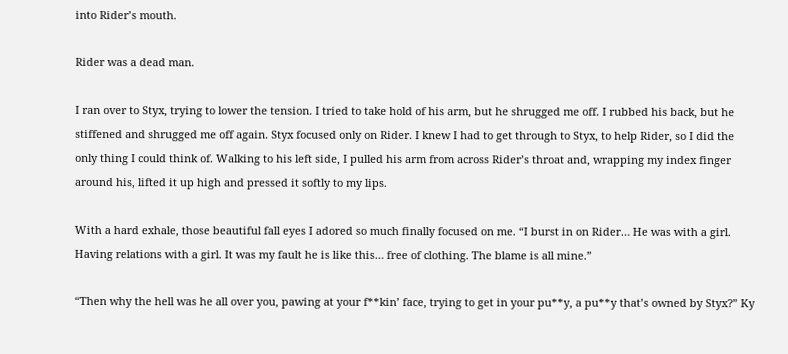into Rider’s mouth.

Rider was a dead man.

I ran over to Styx, trying to lower the tension. I tried to take hold of his arm, but he shrugged me off. I rubbed his back, but he stiffened and shrugged me off again. Styx focused only on Rider. I knew I had to get through to Styx, to help Rider, so I did the only thing I could think of. Walking to his left side, I pulled his arm from across Rider’s throat and, wrapping my index finger around his, lifted it up high and pressed it softly to my lips.

With a hard exhale, those beautiful fall eyes I adored so much finally focused on me. “I burst in on Rider… He was with a girl. Having relations with a girl. It was my fault he is like this… free of clothing. The blame is all mine.”

“Then why the hell was he all over you, pawing at your f**kin’ face, trying to get in your pu**y, a pu**y that’s owned by Styx?” Ky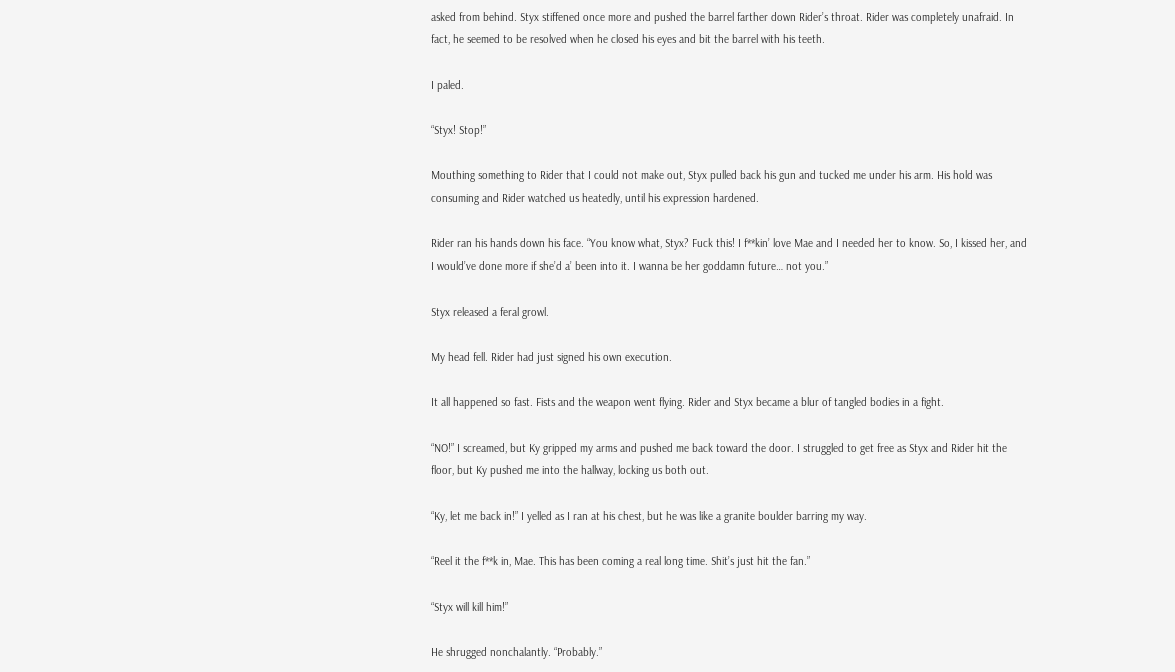asked from behind. Styx stiffened once more and pushed the barrel farther down Rider’s throat. Rider was completely unafraid. In fact, he seemed to be resolved when he closed his eyes and bit the barrel with his teeth.

I paled.

“Styx! Stop!”

Mouthing something to Rider that I could not make out, Styx pulled back his gun and tucked me under his arm. His hold was consuming and Rider watched us heatedly, until his expression hardened.

Rider ran his hands down his face. “You know what, Styx? Fuck this! I f**kin’ love Mae and I needed her to know. So, I kissed her, and I would’ve done more if she’d a’ been into it. I wanna be her goddamn future… not you.”

Styx released a feral growl.

My head fell. Rider had just signed his own execution.

It all happened so fast. Fists and the weapon went flying. Rider and Styx became a blur of tangled bodies in a fight.

“NO!” I screamed, but Ky gripped my arms and pushed me back toward the door. I struggled to get free as Styx and Rider hit the floor, but Ky pushed me into the hallway, locking us both out.

“Ky, let me back in!” I yelled as I ran at his chest, but he was like a granite boulder barring my way.

“Reel it the f**k in, Mae. This has been coming a real long time. Shit’s just hit the fan.”

“Styx will kill him!”

He shrugged nonchalantly. “Probably.”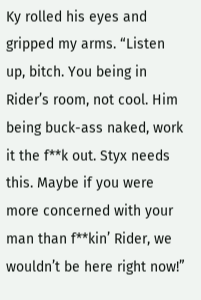Ky rolled his eyes and gripped my arms. “Listen up, bitch. You being in Rider’s room, not cool. Him being buck-ass naked, work it the f**k out. Styx needs this. Maybe if you were more concerned with your man than f**kin’ Rider, we wouldn’t be here right now!”